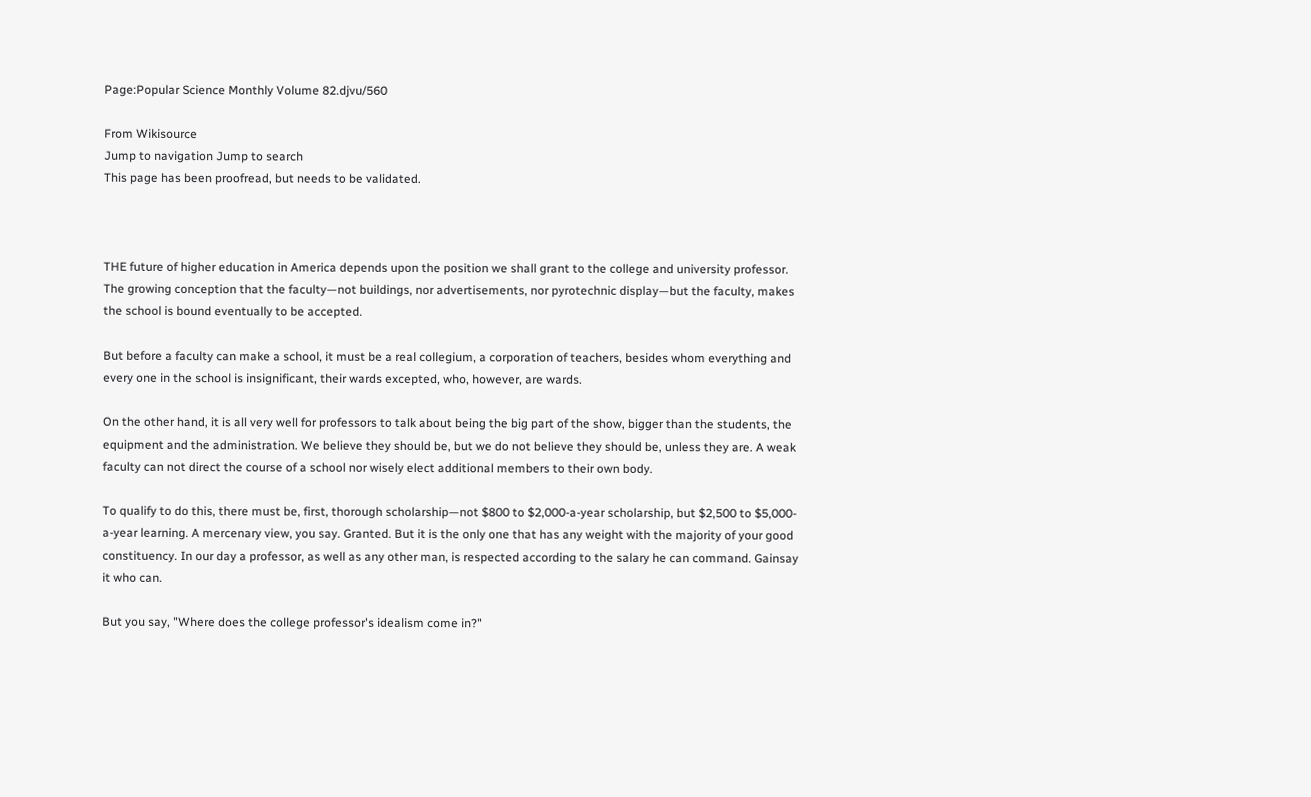Page:Popular Science Monthly Volume 82.djvu/560

From Wikisource
Jump to navigation Jump to search
This page has been proofread, but needs to be validated.



THE future of higher education in America depends upon the position we shall grant to the college and university professor. The growing conception that the faculty—not buildings, nor advertisements, nor pyrotechnic display—but the faculty, makes the school is bound eventually to be accepted.

But before a faculty can make a school, it must be a real collegium, a corporation of teachers, besides whom everything and every one in the school is insignificant, their wards excepted, who, however, are wards.

On the other hand, it is all very well for professors to talk about being the big part of the show, bigger than the students, the equipment and the administration. We believe they should be, but we do not believe they should be, unless they are. A weak faculty can not direct the course of a school nor wisely elect additional members to their own body.

To qualify to do this, there must be, first, thorough scholarship—not $800 to $2,000-a-year scholarship, but $2,500 to $5,000-a-year learning. A mercenary view, you say. Granted. But it is the only one that has any weight with the majority of your good constituency. In our day a professor, as well as any other man, is respected according to the salary he can command. Gainsay it who can.

But you say, "Where does the college professor's idealism come in?"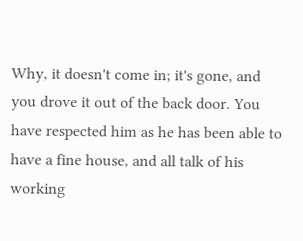Why, it doesn't come in; it's gone, and you drove it out of the back door. You have respected him as he has been able to have a fine house, and all talk of his working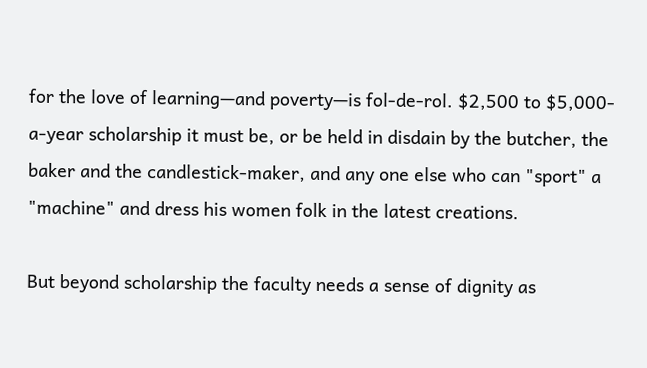for the love of learning—and poverty—is fol-de-rol. $2,500 to $5,000-a-year scholarship it must be, or be held in disdain by the butcher, the baker and the candlestick-maker, and any one else who can "sport" a "machine" and dress his women folk in the latest creations.

But beyond scholarship the faculty needs a sense of dignity as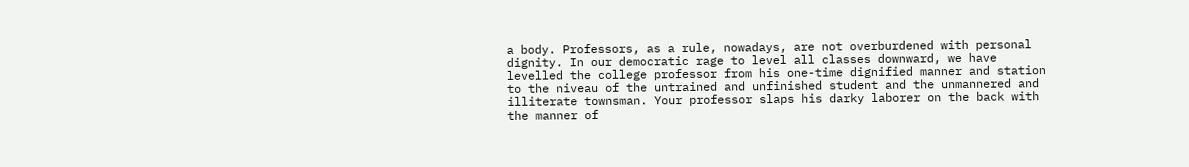a body. Professors, as a rule, nowadays, are not overburdened with personal dignity. In our democratic rage to level all classes downward, we have levelled the college professor from his one-time dignified manner and station to the niveau of the untrained and unfinished student and the unmannered and illiterate townsman. Your professor slaps his darky laborer on the back with the manner of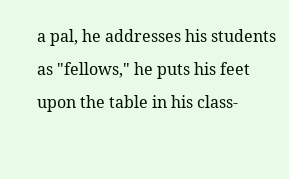a pal, he addresses his students as "fellows," he puts his feet upon the table in his class-